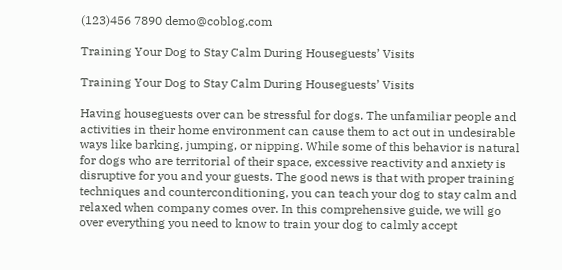(123)456 7890 demo@coblog.com

Training Your Dog to Stay Calm During Houseguests’ Visits

Training Your Dog to Stay Calm During Houseguests’ Visits

Having houseguests over can be stressful for dogs. The unfamiliar people and activities in their home environment can cause them to act out in undesirable ways like barking, jumping, or nipping. While some of this behavior is natural for dogs who are territorial of their space, excessive reactivity and anxiety is disruptive for you and your guests. The good news is that with proper training techniques and counterconditioning, you can teach your dog to stay calm and relaxed when company comes over. In this comprehensive guide, we will go over everything you need to know to train your dog to calmly accept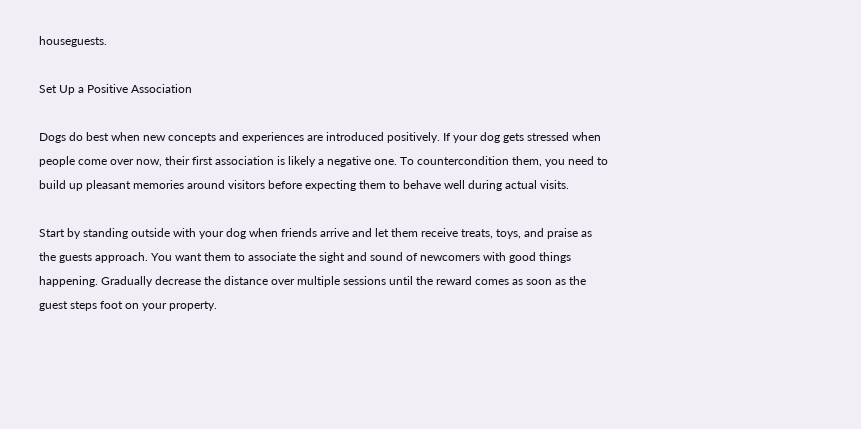houseguests.

Set Up a Positive Association

Dogs do best when new concepts and experiences are introduced positively. If your dog gets stressed when people come over now, their first association is likely a negative one. To countercondition them, you need to build up pleasant memories around visitors before expecting them to behave well during actual visits.

Start by standing outside with your dog when friends arrive and let them receive treats, toys, and praise as the guests approach. You want them to associate the sight and sound of newcomers with good things happening. Gradually decrease the distance over multiple sessions until the reward comes as soon as the guest steps foot on your property.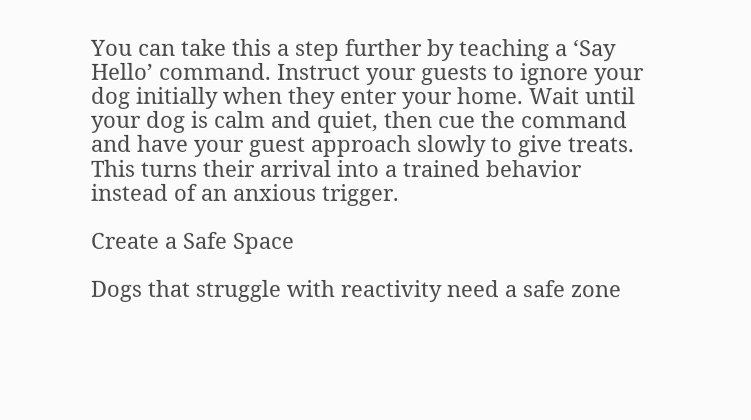You can take this a step further by teaching a ‘Say Hello’ command. Instruct your guests to ignore your dog initially when they enter your home. Wait until your dog is calm and quiet, then cue the command and have your guest approach slowly to give treats. This turns their arrival into a trained behavior instead of an anxious trigger.

Create a Safe Space

Dogs that struggle with reactivity need a safe zone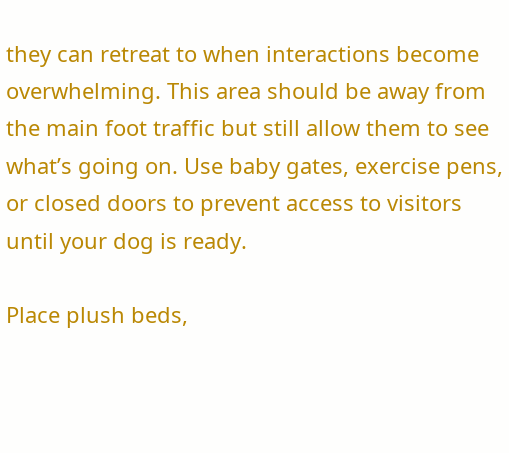they can retreat to when interactions become overwhelming. This area should be away from the main foot traffic but still allow them to see what’s going on. Use baby gates, exercise pens, or closed doors to prevent access to visitors until your dog is ready.

Place plush beds,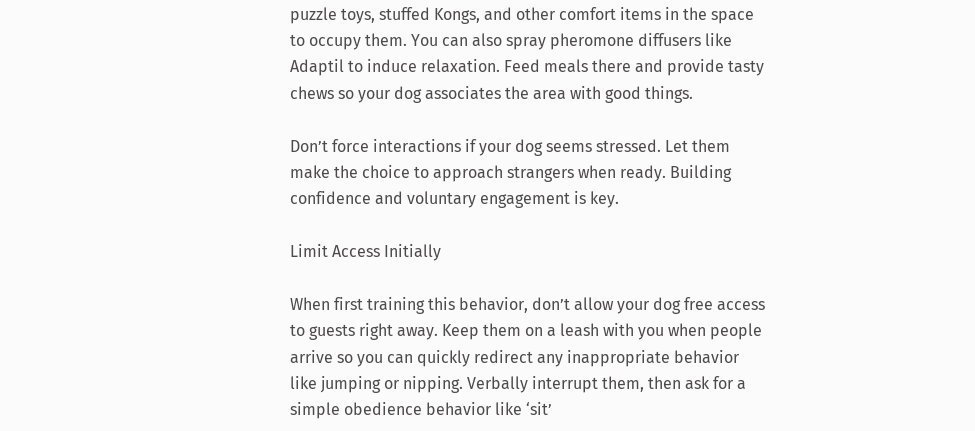puzzle toys, stuffed Kongs, and other comfort items in the space to occupy them. You can also spray pheromone diffusers like Adaptil to induce relaxation. Feed meals there and provide tasty chews so your dog associates the area with good things.

Don’t force interactions if your dog seems stressed. Let them make the choice to approach strangers when ready. Building confidence and voluntary engagement is key.

Limit Access Initially

When first training this behavior, don’t allow your dog free access to guests right away. Keep them on a leash with you when people arrive so you can quickly redirect any inappropriate behavior like jumping or nipping. Verbally interrupt them, then ask for a simple obedience behavior like ‘sit’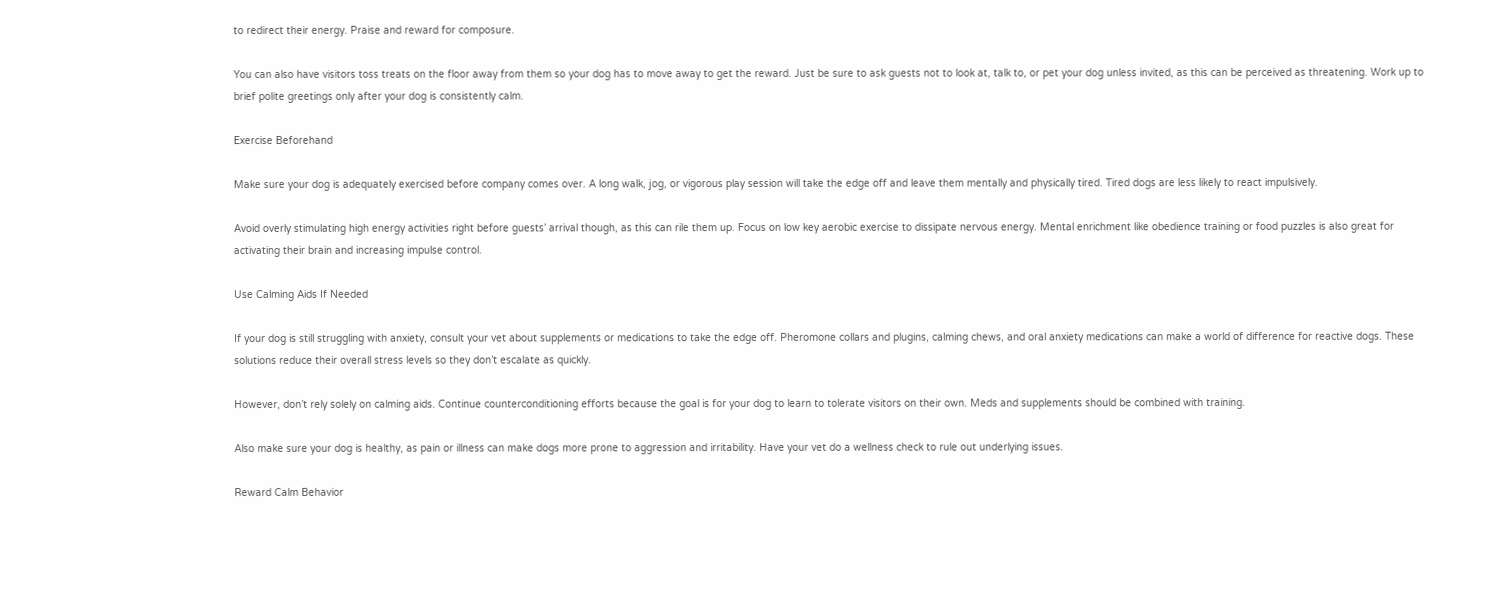to redirect their energy. Praise and reward for composure.

You can also have visitors toss treats on the floor away from them so your dog has to move away to get the reward. Just be sure to ask guests not to look at, talk to, or pet your dog unless invited, as this can be perceived as threatening. Work up to brief polite greetings only after your dog is consistently calm.

Exercise Beforehand

Make sure your dog is adequately exercised before company comes over. A long walk, jog, or vigorous play session will take the edge off and leave them mentally and physically tired. Tired dogs are less likely to react impulsively.

Avoid overly stimulating high energy activities right before guests’ arrival though, as this can rile them up. Focus on low key aerobic exercise to dissipate nervous energy. Mental enrichment like obedience training or food puzzles is also great for activating their brain and increasing impulse control.

Use Calming Aids If Needed

If your dog is still struggling with anxiety, consult your vet about supplements or medications to take the edge off. Pheromone collars and plugins, calming chews, and oral anxiety medications can make a world of difference for reactive dogs. These solutions reduce their overall stress levels so they don’t escalate as quickly.

However, don’t rely solely on calming aids. Continue counterconditioning efforts because the goal is for your dog to learn to tolerate visitors on their own. Meds and supplements should be combined with training.

Also make sure your dog is healthy, as pain or illness can make dogs more prone to aggression and irritability. Have your vet do a wellness check to rule out underlying issues.

Reward Calm Behavior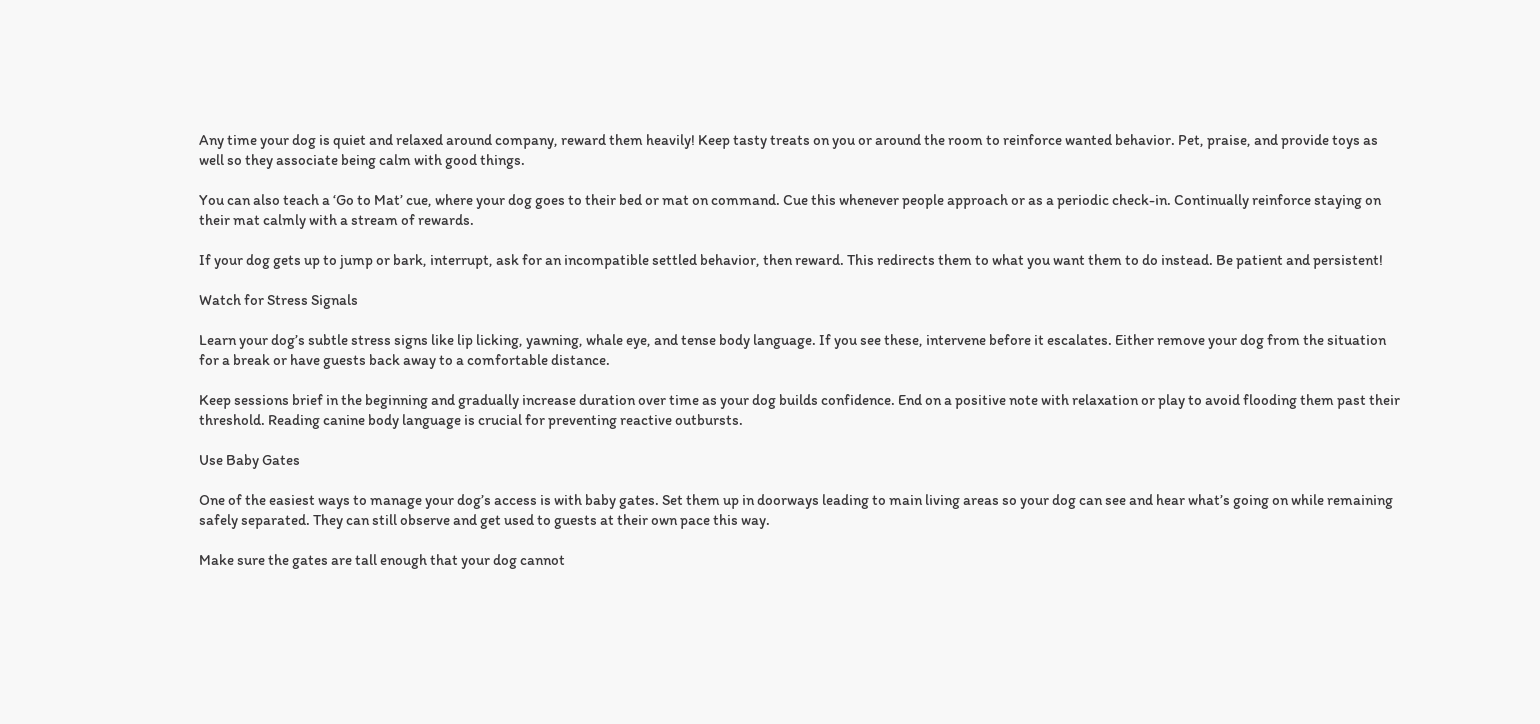Any time your dog is quiet and relaxed around company, reward them heavily! Keep tasty treats on you or around the room to reinforce wanted behavior. Pet, praise, and provide toys as well so they associate being calm with good things.

You can also teach a ‘Go to Mat’ cue, where your dog goes to their bed or mat on command. Cue this whenever people approach or as a periodic check-in. Continually reinforce staying on their mat calmly with a stream of rewards.

If your dog gets up to jump or bark, interrupt, ask for an incompatible settled behavior, then reward. This redirects them to what you want them to do instead. Be patient and persistent!

Watch for Stress Signals

Learn your dog’s subtle stress signs like lip licking, yawning, whale eye, and tense body language. If you see these, intervene before it escalates. Either remove your dog from the situation for a break or have guests back away to a comfortable distance.

Keep sessions brief in the beginning and gradually increase duration over time as your dog builds confidence. End on a positive note with relaxation or play to avoid flooding them past their threshold. Reading canine body language is crucial for preventing reactive outbursts.

Use Baby Gates

One of the easiest ways to manage your dog’s access is with baby gates. Set them up in doorways leading to main living areas so your dog can see and hear what’s going on while remaining safely separated. They can still observe and get used to guests at their own pace this way.

Make sure the gates are tall enough that your dog cannot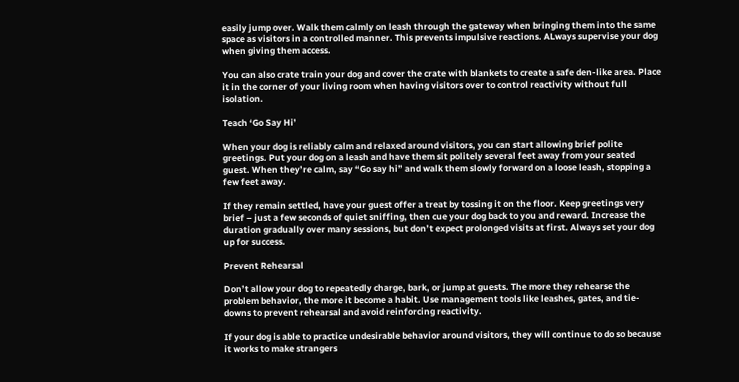easily jump over. Walk them calmly on leash through the gateway when bringing them into the same space as visitors in a controlled manner. This prevents impulsive reactions. ALways supervise your dog when giving them access.

You can also crate train your dog and cover the crate with blankets to create a safe den-like area. Place it in the corner of your living room when having visitors over to control reactivity without full isolation.

Teach ‘Go Say Hi’

When your dog is reliably calm and relaxed around visitors, you can start allowing brief polite greetings. Put your dog on a leash and have them sit politely several feet away from your seated guest. When they’re calm, say “Go say hi” and walk them slowly forward on a loose leash, stopping a few feet away.

If they remain settled, have your guest offer a treat by tossing it on the floor. Keep greetings very brief – just a few seconds of quiet sniffing, then cue your dog back to you and reward. Increase the duration gradually over many sessions, but don’t expect prolonged visits at first. Always set your dog up for success.

Prevent Rehearsal

Don’t allow your dog to repeatedly charge, bark, or jump at guests. The more they rehearse the problem behavior, the more it become a habit. Use management tools like leashes, gates, and tie-downs to prevent rehearsal and avoid reinforcing reactivity.

If your dog is able to practice undesirable behavior around visitors, they will continue to do so because it works to make strangers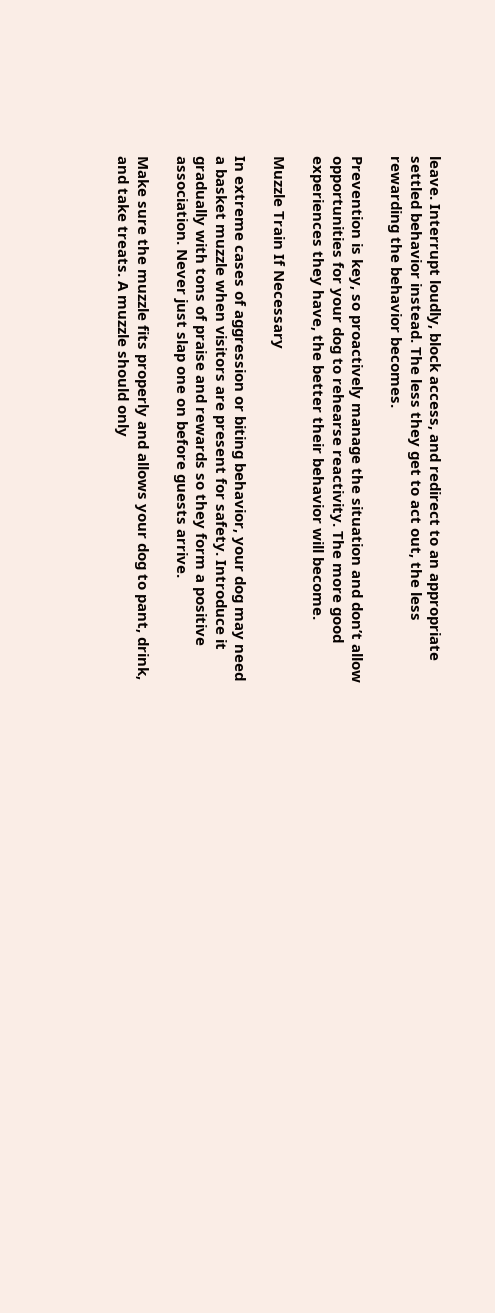leave. Interrupt loudly, block access, and redirect to an appropriate settled behavior instead. The less they get to act out, the less rewarding the behavior becomes.

Prevention is key, so proactively manage the situation and don’t allow opportunities for your dog to rehearse reactivity. The more good experiences they have, the better their behavior will become.

Muzzle Train If Necessary

In extreme cases of aggression or biting behavior, your dog may need a basket muzzle when visitors are present for safety. Introduce it gradually with tons of praise and rewards so they form a positive association. Never just slap one on before guests arrive.

Make sure the muzzle fits properly and allows your dog to pant, drink, and take treats. A muzzle should only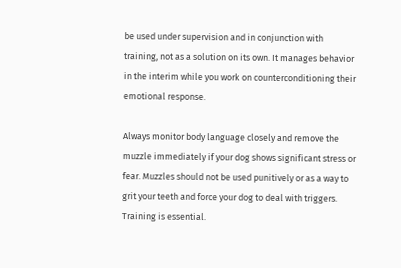be used under supervision and in conjunction with training, not as a solution on its own. It manages behavior in the interim while you work on counterconditioning their emotional response.

Always monitor body language closely and remove the muzzle immediately if your dog shows significant stress or fear. Muzzles should not be used punitively or as a way to grit your teeth and force your dog to deal with triggers. Training is essential.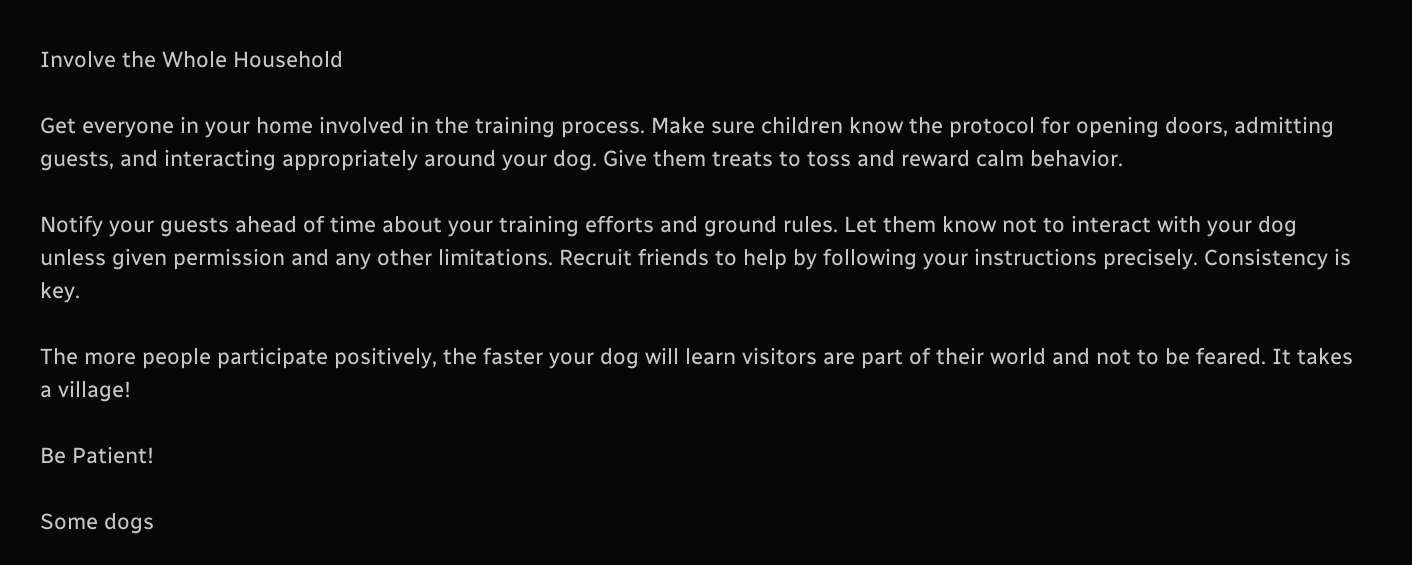Involve the Whole Household

Get everyone in your home involved in the training process. Make sure children know the protocol for opening doors, admitting guests, and interacting appropriately around your dog. Give them treats to toss and reward calm behavior.

Notify your guests ahead of time about your training efforts and ground rules. Let them know not to interact with your dog unless given permission and any other limitations. Recruit friends to help by following your instructions precisely. Consistency is key.

The more people participate positively, the faster your dog will learn visitors are part of their world and not to be feared. It takes a village!

Be Patient!

Some dogs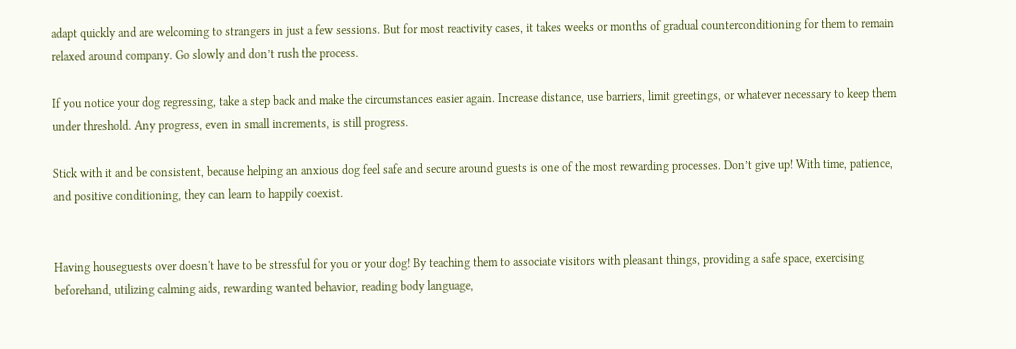adapt quickly and are welcoming to strangers in just a few sessions. But for most reactivity cases, it takes weeks or months of gradual counterconditioning for them to remain relaxed around company. Go slowly and don’t rush the process.

If you notice your dog regressing, take a step back and make the circumstances easier again. Increase distance, use barriers, limit greetings, or whatever necessary to keep them under threshold. Any progress, even in small increments, is still progress.

Stick with it and be consistent, because helping an anxious dog feel safe and secure around guests is one of the most rewarding processes. Don’t give up! With time, patience, and positive conditioning, they can learn to happily coexist.


Having houseguests over doesn't have to be stressful for you or your dog! By teaching them to associate visitors with pleasant things, providing a safe space, exercising beforehand, utilizing calming aids, rewarding wanted behavior, reading body language,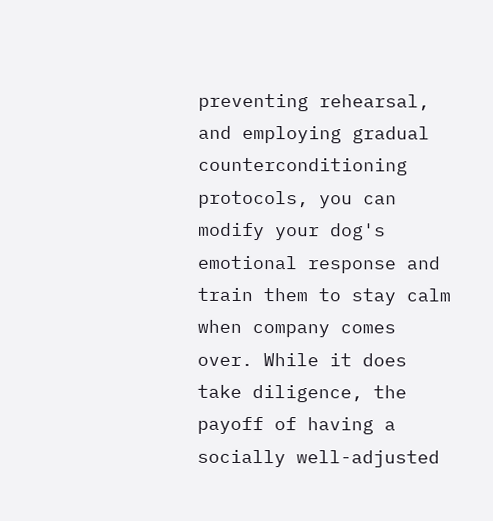preventing rehearsal, and employing gradual counterconditioning protocols, you can modify your dog's emotional response and train them to stay calm when company comes over. While it does take diligence, the payoff of having a socially well-adjusted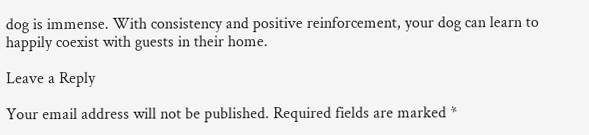dog is immense. With consistency and positive reinforcement, your dog can learn to happily coexist with guests in their home.

Leave a Reply

Your email address will not be published. Required fields are marked *